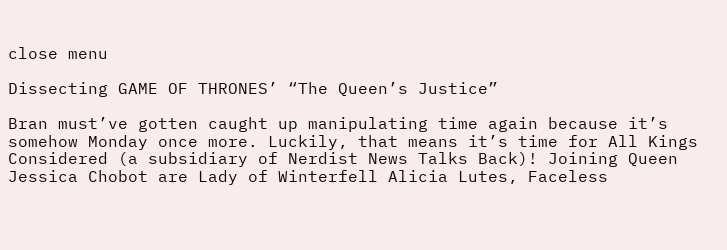close menu

Dissecting GAME OF THRONES’ “The Queen’s Justice”

Bran must’ve gotten caught up manipulating time again because it’s somehow Monday once more. Luckily, that means it’s time for All Kings Considered (a subsidiary of Nerdist News Talks Back)! Joining Queen Jessica Chobot are Lady of Winterfell Alicia Lutes, Faceless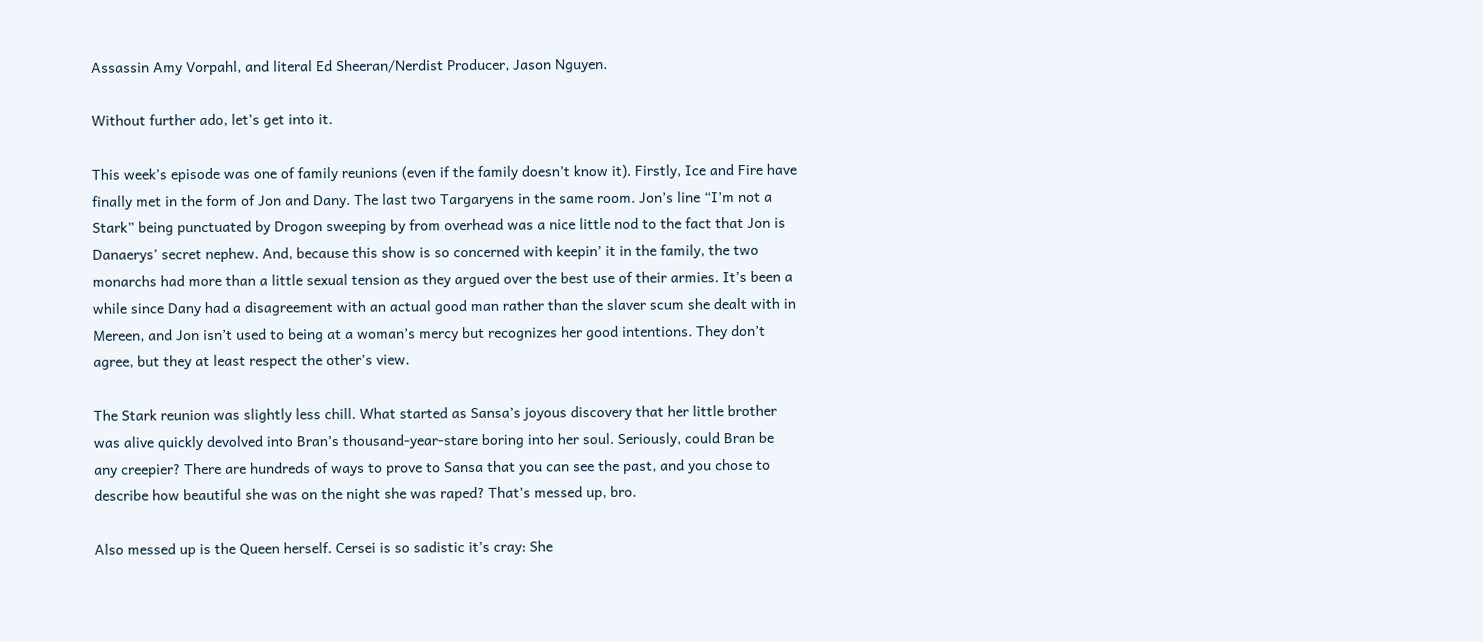Assassin Amy Vorpahl, and literal Ed Sheeran/Nerdist Producer, Jason Nguyen.

Without further ado, let’s get into it.

This week’s episode was one of family reunions (even if the family doesn’t know it). Firstly, Ice and Fire have finally met in the form of Jon and Dany. The last two Targaryens in the same room. Jon’s line “I’m not a Stark” being punctuated by Drogon sweeping by from overhead was a nice little nod to the fact that Jon is Danaerys’ secret nephew. And, because this show is so concerned with keepin’ it in the family, the two monarchs had more than a little sexual tension as they argued over the best use of their armies. It’s been a while since Dany had a disagreement with an actual good man rather than the slaver scum she dealt with in Mereen, and Jon isn’t used to being at a woman’s mercy but recognizes her good intentions. They don’t agree, but they at least respect the other’s view.

The Stark reunion was slightly less chill. What started as Sansa’s joyous discovery that her little brother was alive quickly devolved into Bran’s thousand-year-stare boring into her soul. Seriously, could Bran be any creepier? There are hundreds of ways to prove to Sansa that you can see the past, and you chose to describe how beautiful she was on the night she was raped? That’s messed up, bro.

Also messed up is the Queen herself. Cersei is so sadistic it’s cray: She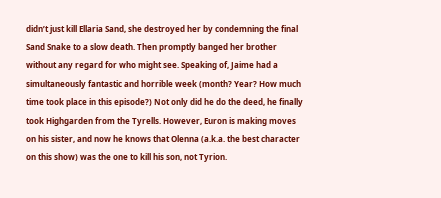didn’t just kill Ellaria Sand, she destroyed her by condemning the final Sand Snake to a slow death. Then promptly banged her brother without any regard for who might see. Speaking of, Jaime had a simultaneously fantastic and horrible week (month? Year? How much time took place in this episode?) Not only did he do the deed, he finally took Highgarden from the Tyrells. However, Euron is making moves on his sister, and now he knows that Olenna (a.k.a. the best character on this show) was the one to kill his son, not Tyrion.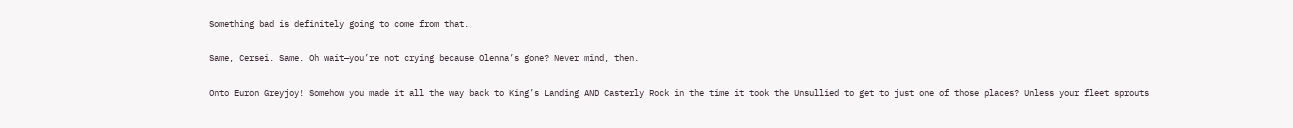Something bad is definitely going to come from that.

Same, Cersei. Same. Oh wait—you’re not crying because Olenna’s gone? Never mind, then.

Onto Euron Greyjoy! Somehow you made it all the way back to King’s Landing AND Casterly Rock in the time it took the Unsullied to get to just one of those places? Unless your fleet sprouts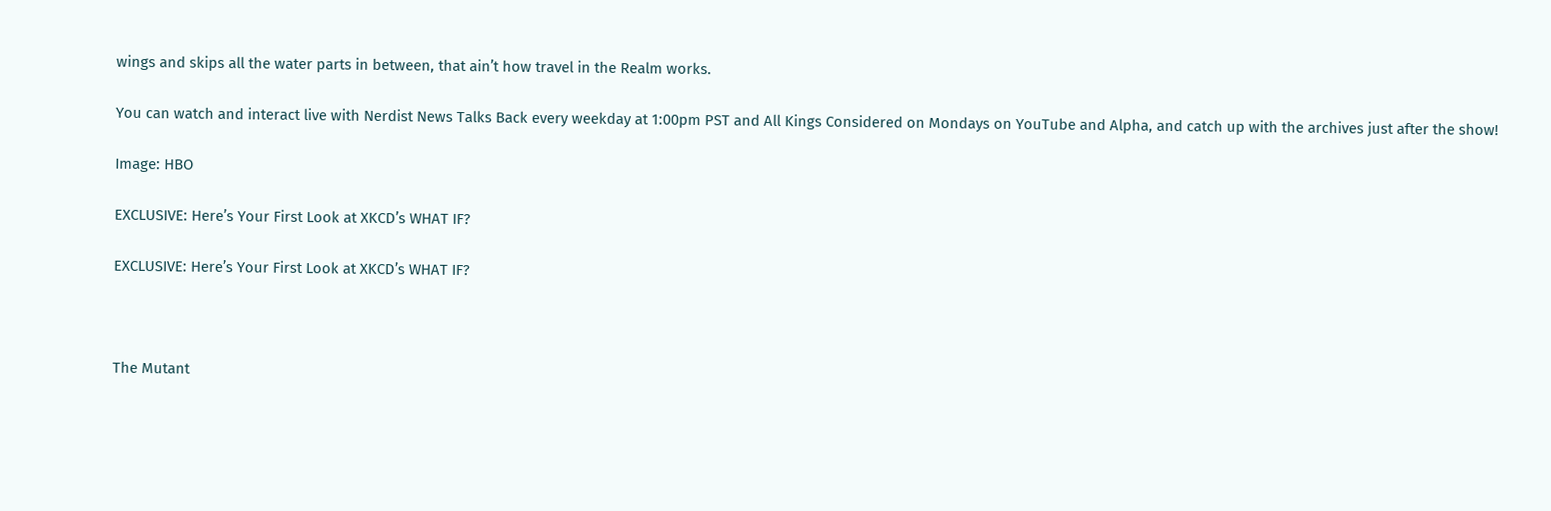wings and skips all the water parts in between, that ain’t how travel in the Realm works.

You can watch and interact live with Nerdist News Talks Back every weekday at 1:00pm PST and All Kings Considered on Mondays on YouTube and Alpha, and catch up with the archives just after the show!

Image: HBO

EXCLUSIVE: Here’s Your First Look at XKCD’s WHAT IF?

EXCLUSIVE: Here’s Your First Look at XKCD’s WHAT IF?



The Mutant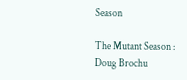Season

The Mutant Season : Doug Brochu